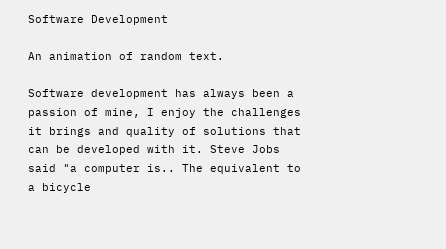Software Development

An animation of random text.

Software development has always been a passion of mine, I enjoy the challenges it brings and quality of solutions that can be developed with it. Steve Jobs said "a computer is.. The equivalent to a bicycle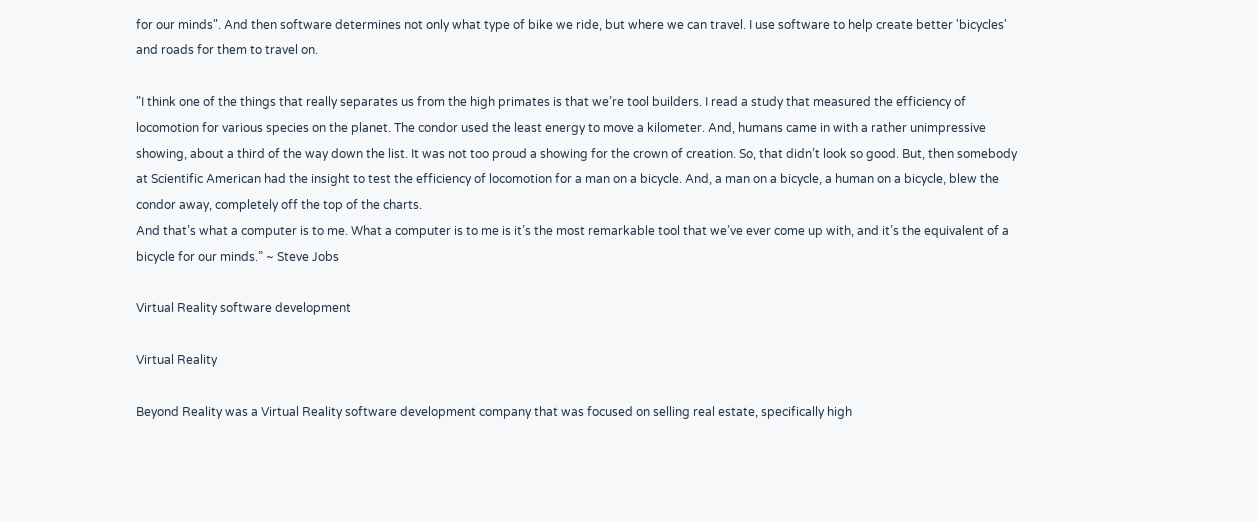for our minds". And then software determines not only what type of bike we ride, but where we can travel. I use software to help create better 'bicycles' and roads for them to travel on.

"I think one of the things that really separates us from the high primates is that we’re tool builders. I read a study that measured the efficiency of locomotion for various species on the planet. The condor used the least energy to move a kilometer. And, humans came in with a rather unimpressive showing, about a third of the way down the list. It was not too proud a showing for the crown of creation. So, that didn’t look so good. But, then somebody at Scientific American had the insight to test the efficiency of locomotion for a man on a bicycle. And, a man on a bicycle, a human on a bicycle, blew the condor away, completely off the top of the charts.
And that’s what a computer is to me. What a computer is to me is it’s the most remarkable tool that we’ve ever come up with, and it’s the equivalent of a bicycle for our minds.” ~ Steve Jobs

Virtual Reality software development

Virtual Reality

Beyond Reality was a Virtual Reality software development company that was focused on selling real estate, specifically high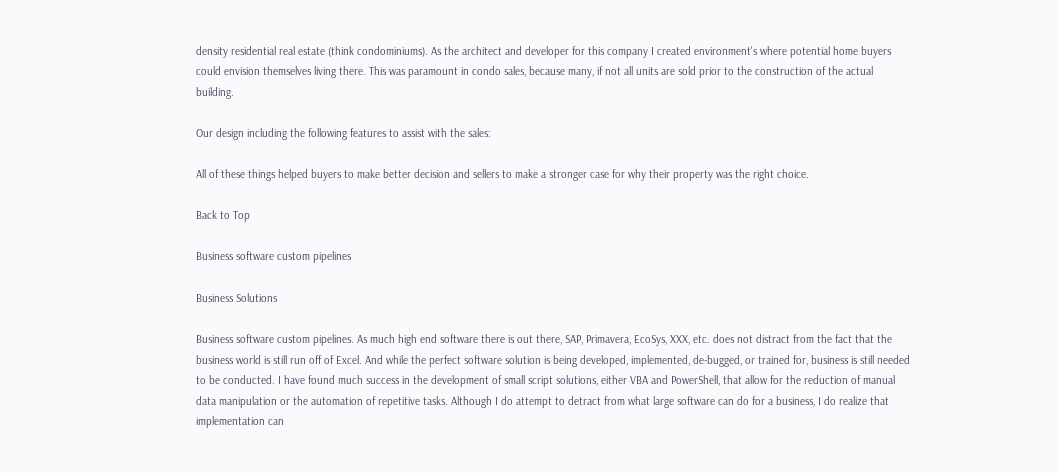density residential real estate (think condominiums). As the architect and developer for this company I created environment's where potential home buyers could envision themselves living there. This was paramount in condo sales, because many, if not all units are sold prior to the construction of the actual building.

Our design including the following features to assist with the sales:

All of these things helped buyers to make better decision and sellers to make a stronger case for why their property was the right choice.

Back to Top

Business software custom pipelines

Business Solutions

Business software custom pipelines. As much high end software there is out there, SAP, Primavera, EcoSys, XXX, etc. does not distract from the fact that the business world is still run off of Excel. And while the perfect software solution is being developed, implemented, de-bugged, or trained for, business is still needed to be conducted. I have found much success in the development of small script solutions, either VBA and PowerShell, that allow for the reduction of manual data manipulation or the automation of repetitive tasks. Although I do attempt to detract from what large software can do for a business, I do realize that implementation can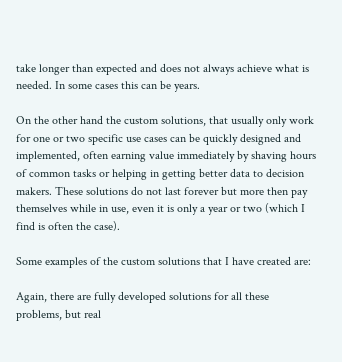take longer than expected and does not always achieve what is needed. In some cases this can be years.

On the other hand the custom solutions, that usually only work for one or two specific use cases can be quickly designed and implemented, often earning value immediately by shaving hours of common tasks or helping in getting better data to decision makers. These solutions do not last forever but more then pay themselves while in use, even it is only a year or two (which I find is often the case).

Some examples of the custom solutions that I have created are:

Again, there are fully developed solutions for all these problems, but real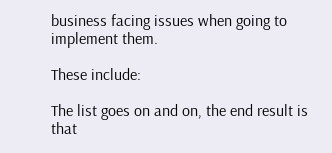business facing issues when going to implement them.

These include:

The list goes on and on, the end result is that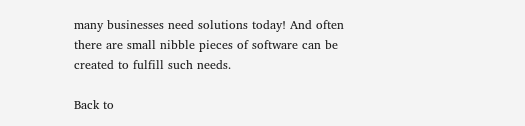many businesses need solutions today! And often there are small nibble pieces of software can be created to fulfill such needs.

Back to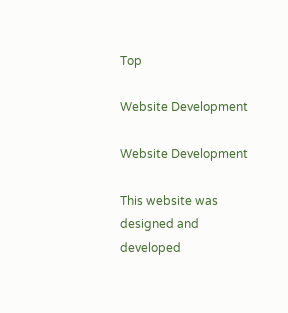Top

Website Development

Website Development

This website was designed and developed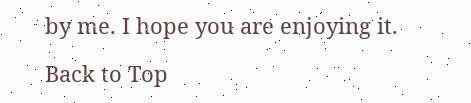by me. I hope you are enjoying it.

Back to Top